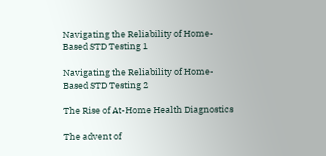Navigating the Reliability of Home-Based STD Testing 1

Navigating the Reliability of Home-Based STD Testing 2

The Rise of At-Home Health Diagnostics

The advent of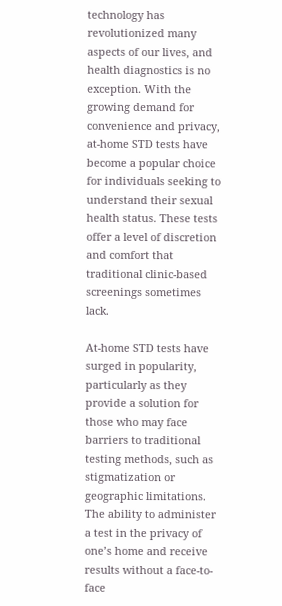technology has revolutionized many aspects of our lives, and health diagnostics is no exception. With the growing demand for convenience and privacy, at-home STD tests have become a popular choice for individuals seeking to understand their sexual health status. These tests offer a level of discretion and comfort that traditional clinic-based screenings sometimes lack.

At-home STD tests have surged in popularity, particularly as they provide a solution for those who may face barriers to traditional testing methods, such as stigmatization or geographic limitations. The ability to administer a test in the privacy of one’s home and receive results without a face-to-face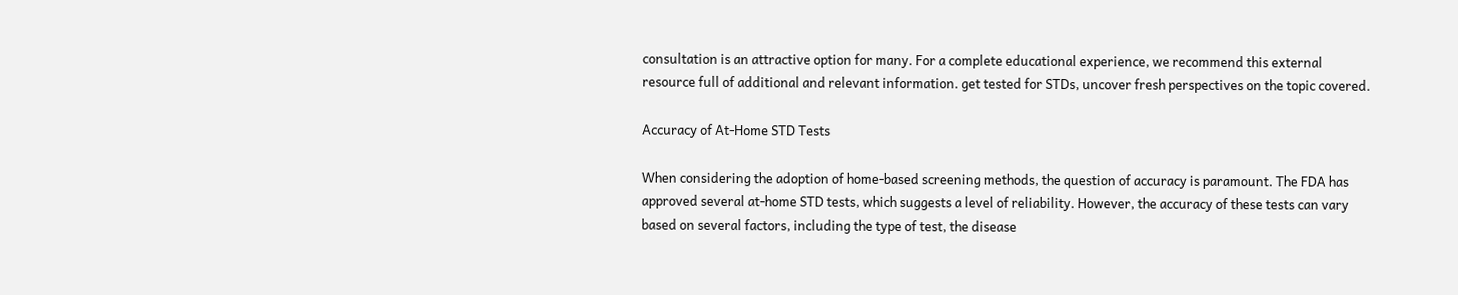consultation is an attractive option for many. For a complete educational experience, we recommend this external resource full of additional and relevant information. get tested for STDs, uncover fresh perspectives on the topic covered.

Accuracy of At-Home STD Tests

When considering the adoption of home-based screening methods, the question of accuracy is paramount. The FDA has approved several at-home STD tests, which suggests a level of reliability. However, the accuracy of these tests can vary based on several factors, including the type of test, the disease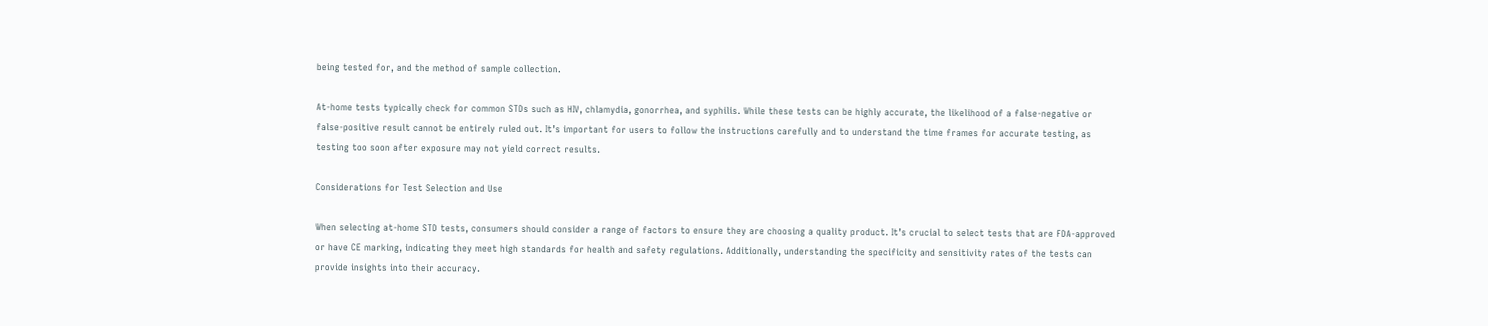being tested for, and the method of sample collection.

At-home tests typically check for common STDs such as HIV, chlamydia, gonorrhea, and syphilis. While these tests can be highly accurate, the likelihood of a false-negative or false-positive result cannot be entirely ruled out. It’s important for users to follow the instructions carefully and to understand the time frames for accurate testing, as testing too soon after exposure may not yield correct results.

Considerations for Test Selection and Use

When selecting at-home STD tests, consumers should consider a range of factors to ensure they are choosing a quality product. It’s crucial to select tests that are FDA-approved or have CE marking, indicating they meet high standards for health and safety regulations. Additionally, understanding the specificity and sensitivity rates of the tests can provide insights into their accuracy.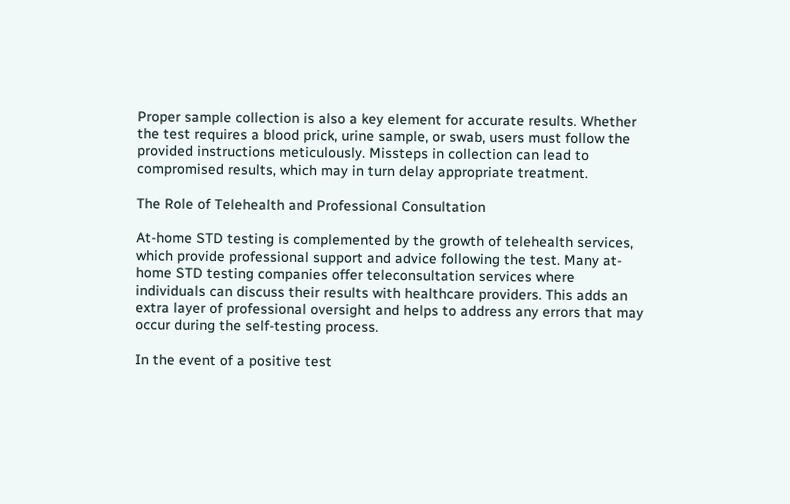Proper sample collection is also a key element for accurate results. Whether the test requires a blood prick, urine sample, or swab, users must follow the provided instructions meticulously. Missteps in collection can lead to compromised results, which may in turn delay appropriate treatment.

The Role of Telehealth and Professional Consultation

At-home STD testing is complemented by the growth of telehealth services, which provide professional support and advice following the test. Many at-home STD testing companies offer teleconsultation services where individuals can discuss their results with healthcare providers. This adds an extra layer of professional oversight and helps to address any errors that may occur during the self-testing process.

In the event of a positive test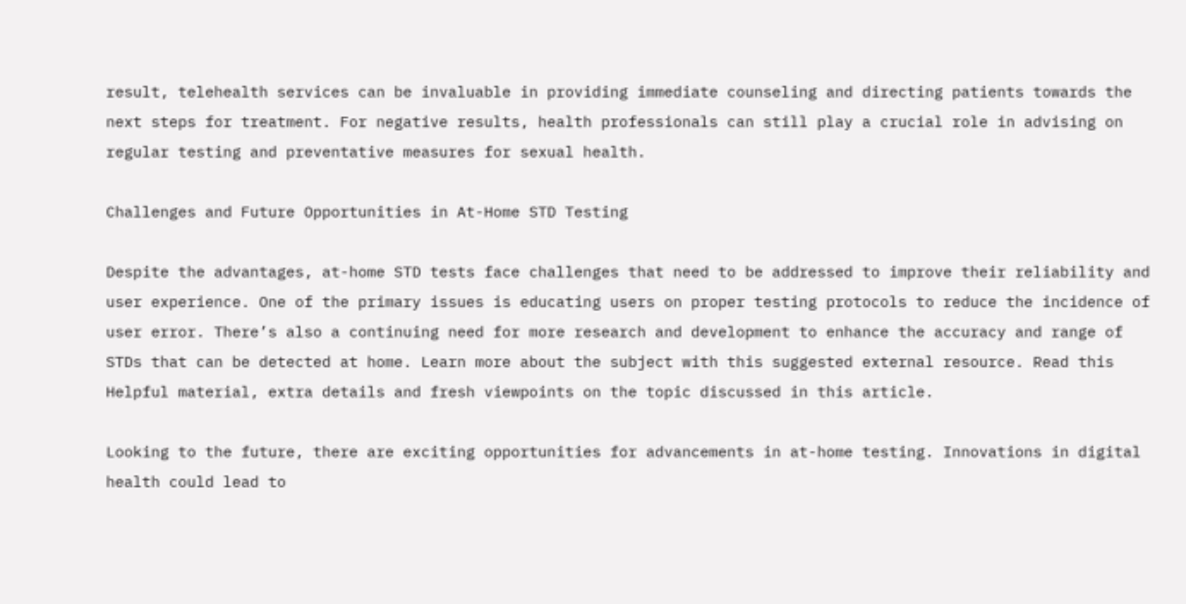result, telehealth services can be invaluable in providing immediate counseling and directing patients towards the next steps for treatment. For negative results, health professionals can still play a crucial role in advising on regular testing and preventative measures for sexual health.

Challenges and Future Opportunities in At-Home STD Testing

Despite the advantages, at-home STD tests face challenges that need to be addressed to improve their reliability and user experience. One of the primary issues is educating users on proper testing protocols to reduce the incidence of user error. There’s also a continuing need for more research and development to enhance the accuracy and range of STDs that can be detected at home. Learn more about the subject with this suggested external resource. Read this Helpful material, extra details and fresh viewpoints on the topic discussed in this article.

Looking to the future, there are exciting opportunities for advancements in at-home testing. Innovations in digital health could lead to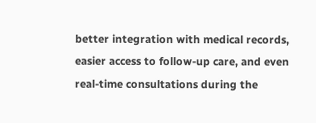better integration with medical records, easier access to follow-up care, and even real-time consultations during the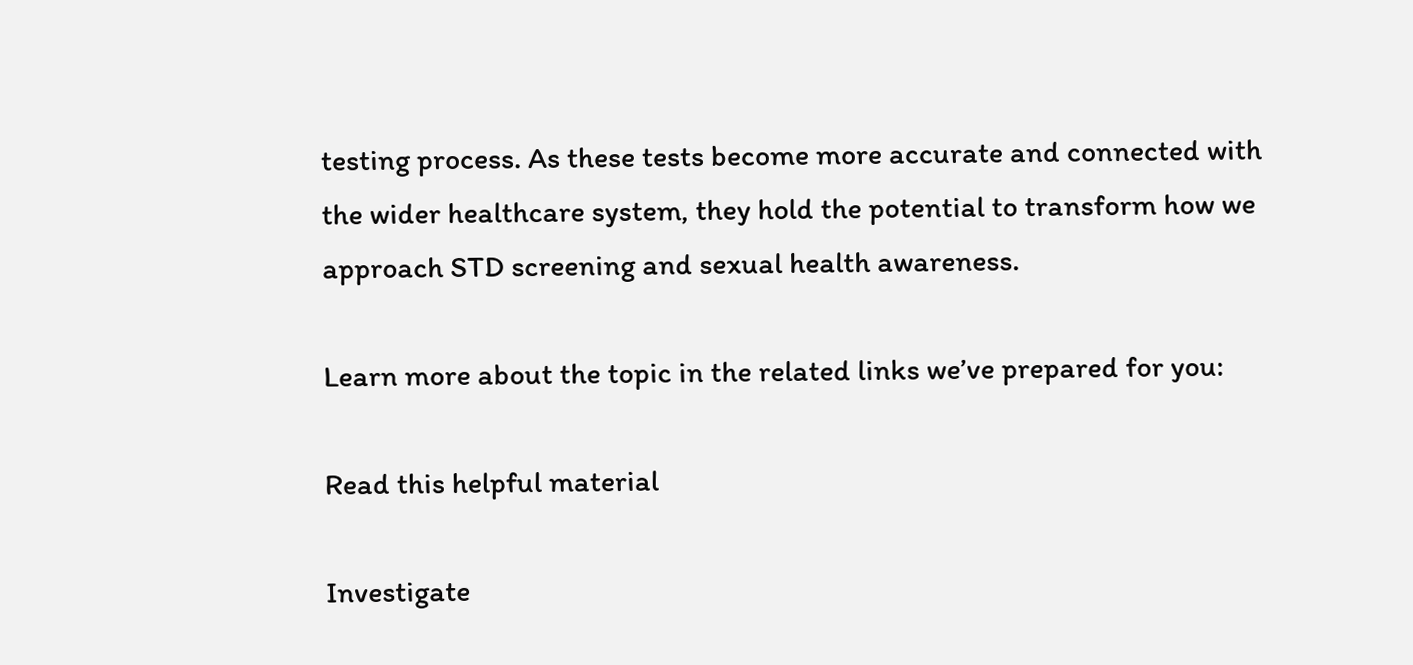testing process. As these tests become more accurate and connected with the wider healthcare system, they hold the potential to transform how we approach STD screening and sexual health awareness.

Learn more about the topic in the related links we’ve prepared for you:

Read this helpful material

Investigate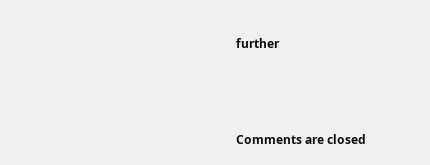further



Comments are closed